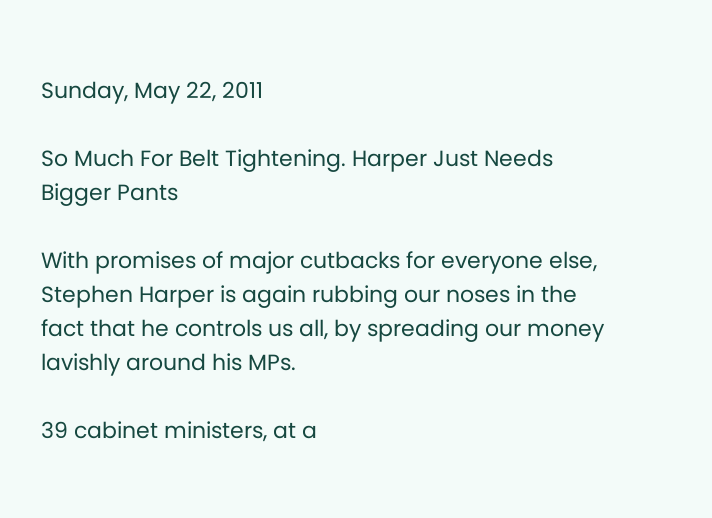Sunday, May 22, 2011

So Much For Belt Tightening. Harper Just Needs Bigger Pants

With promises of major cutbacks for everyone else, Stephen Harper is again rubbing our noses in the fact that he controls us all, by spreading our money lavishly around his MPs.

39 cabinet ministers, at a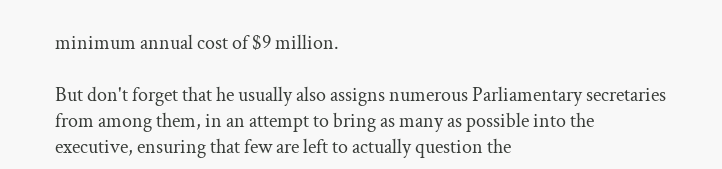minimum annual cost of $9 million.

But don't forget that he usually also assigns numerous Parliamentary secretaries from among them, in an attempt to bring as many as possible into the executive, ensuring that few are left to actually question the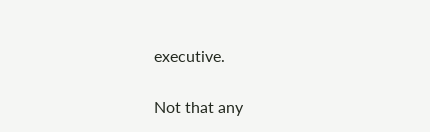executive.

Not that any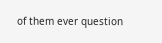of them ever question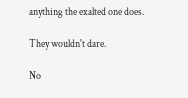anything the exalted one does.

They wouldn't dare.

No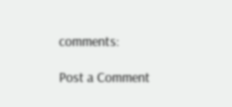comments:

Post a Comment